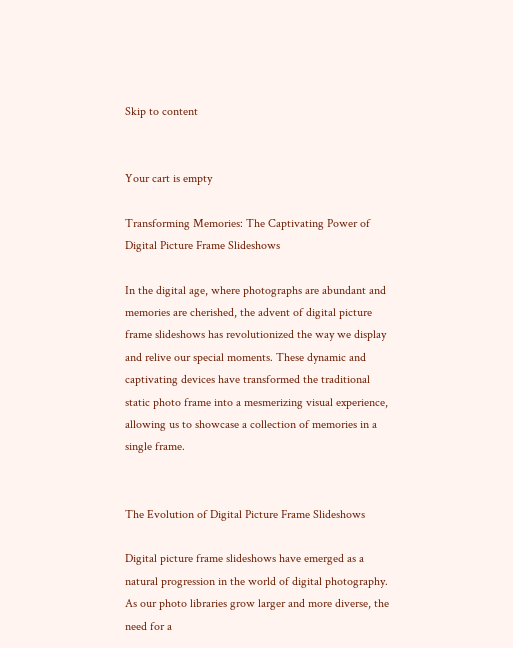Skip to content


Your cart is empty

Transforming Memories: The Captivating Power of Digital Picture Frame Slideshows

In the digital age, where photographs are abundant and memories are cherished, the advent of digital picture frame slideshows has revolutionized the way we display and relive our special moments. These dynamic and captivating devices have transformed the traditional static photo frame into a mesmerizing visual experience, allowing us to showcase a collection of memories in a single frame.


The Evolution of Digital Picture Frame Slideshows

Digital picture frame slideshows have emerged as a natural progression in the world of digital photography. As our photo libraries grow larger and more diverse, the need for a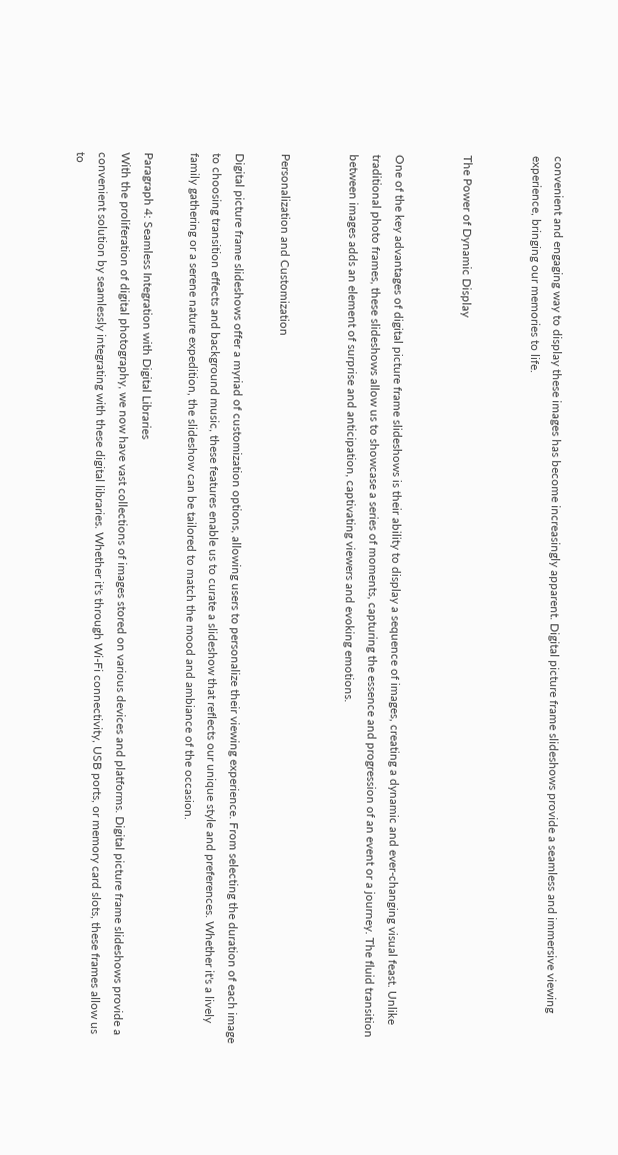convenient and engaging way to display these images has become increasingly apparent. Digital picture frame slideshows provide a seamless and immersive viewing experience, bringing our memories to life.


The Power of Dynamic Display


One of the key advantages of digital picture frame slideshows is their ability to display a sequence of images, creating a dynamic and ever-changing visual feast. Unlike traditional photo frames, these slideshows allow us to showcase a series of moments, capturing the essence and progression of an event or a journey. The fluid transition between images adds an element of surprise and anticipation, captivating viewers and evoking emotions.


Personalization and Customization

Digital picture frame slideshows offer a myriad of customization options, allowing users to personalize their viewing experience. From selecting the duration of each image to choosing transition effects and background music, these features enable us to curate a slideshow that reflects our unique style and preferences. Whether it's a lively family gathering or a serene nature expedition, the slideshow can be tailored to match the mood and ambiance of the occasion.

Paragraph 4: Seamless Integration with Digital Libraries
With the proliferation of digital photography, we now have vast collections of images stored on various devices and platforms. Digital picture frame slideshows provide a convenient solution by seamlessly integrating with these digital libraries. Whether it's through Wi-Fi connectivity, USB ports, or memory card slots, these frames allow us to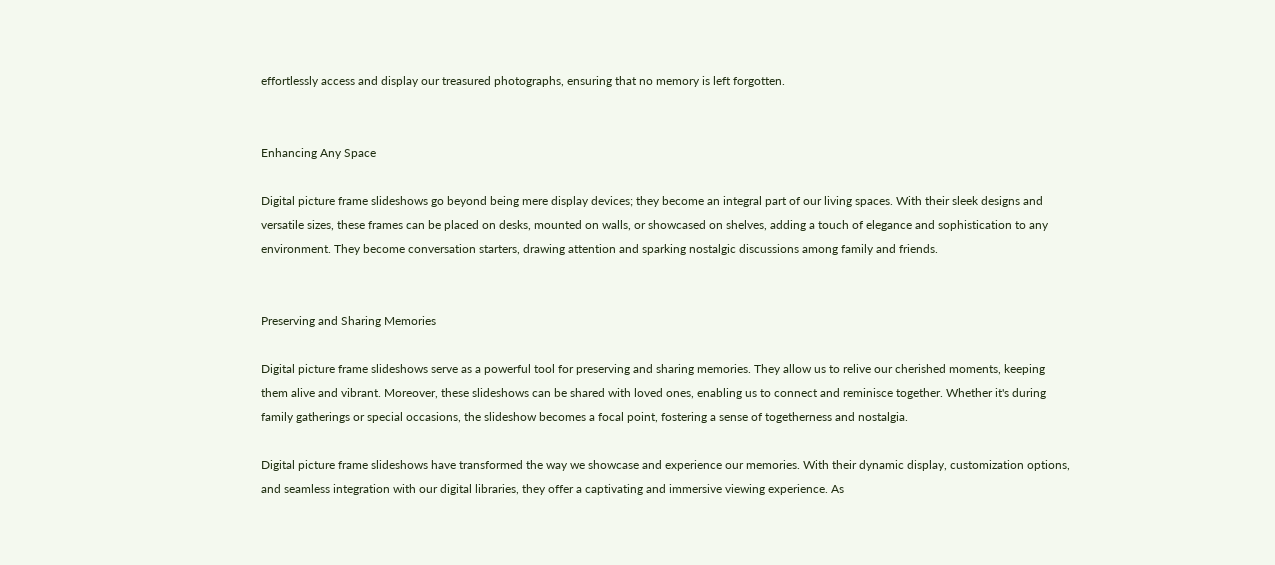effortlessly access and display our treasured photographs, ensuring that no memory is left forgotten.


Enhancing Any Space

Digital picture frame slideshows go beyond being mere display devices; they become an integral part of our living spaces. With their sleek designs and versatile sizes, these frames can be placed on desks, mounted on walls, or showcased on shelves, adding a touch of elegance and sophistication to any environment. They become conversation starters, drawing attention and sparking nostalgic discussions among family and friends.


Preserving and Sharing Memories

Digital picture frame slideshows serve as a powerful tool for preserving and sharing memories. They allow us to relive our cherished moments, keeping them alive and vibrant. Moreover, these slideshows can be shared with loved ones, enabling us to connect and reminisce together. Whether it's during family gatherings or special occasions, the slideshow becomes a focal point, fostering a sense of togetherness and nostalgia.

Digital picture frame slideshows have transformed the way we showcase and experience our memories. With their dynamic display, customization options, and seamless integration with our digital libraries, they offer a captivating and immersive viewing experience. As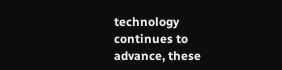technology continues to advance, these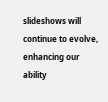slideshows will continue to evolve, enhancing our ability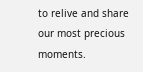to relive and share our most precious moments.